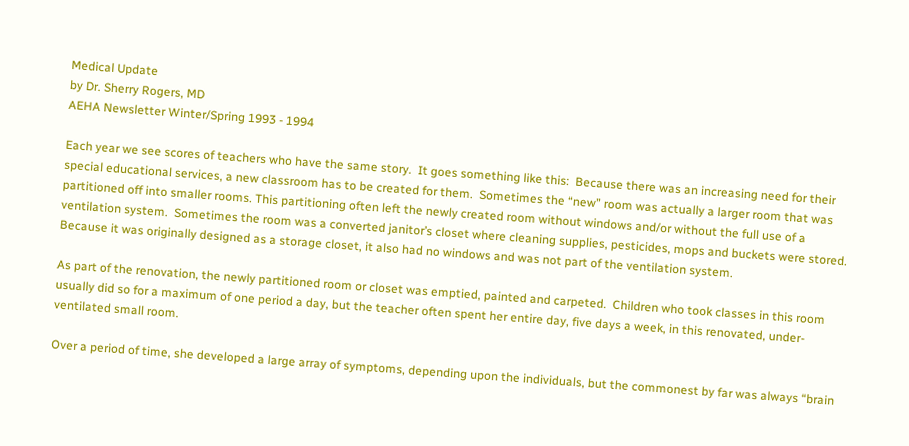Medical Update
by Dr. Sherry Rogers, MD
AEHA Newsletter Winter/Spring 1993 - 1994

Each year we see scores of teachers who have the same story.  It goes something like this:  Because there was an increasing need for their special educational services, a new classroom has to be created for them.  Sometimes the “new” room was actually a larger room that was partitioned off into smaller rooms. This partitioning often left the newly created room without windows and/or without the full use of a ventilation system.  Sometimes the room was a converted janitor’s closet where cleaning supplies, pesticides, mops and buckets were stored.  Because it was originally designed as a storage closet, it also had no windows and was not part of the ventilation system.

As part of the renovation, the newly partitioned room or closet was emptied, painted and carpeted.  Children who took classes in this room usually did so for a maximum of one period a day, but the teacher often spent her entire day, five days a week, in this renovated, under-ventilated small room.

Over a period of time, she developed a large array of symptoms, depending upon the individuals, but the commonest by far was always “brain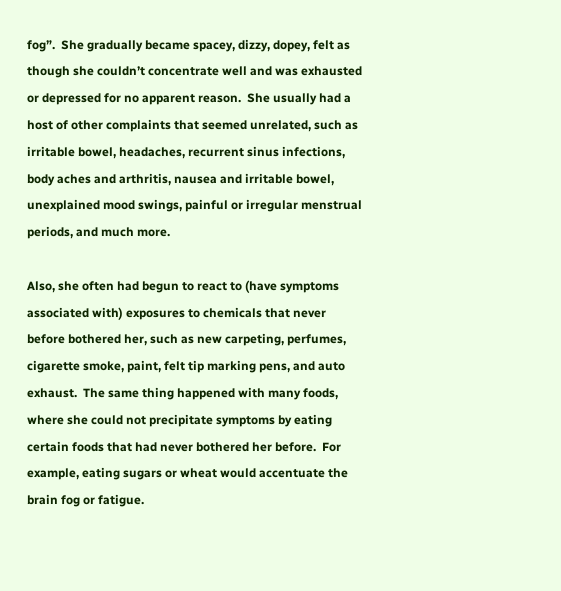fog”.  She gradually became spacey, dizzy, dopey, felt as though she couldn’t concentrate well and was exhausted or depressed for no apparent reason.  She usually had a host of other complaints that seemed unrelated, such as irritable bowel, headaches, recurrent sinus infections, body aches and arthritis, nausea and irritable bowel, unexplained mood swings, painful or irregular menstrual periods, and much more.

Also, she often had begun to react to (have symptoms associated with) exposures to chemicals that never before bothered her, such as new carpeting, perfumes, cigarette smoke, paint, felt tip marking pens, and auto exhaust.  The same thing happened with many foods, where she could not precipitate symptoms by eating certain foods that had never bothered her before.  For example, eating sugars or wheat would accentuate the brain fog or fatigue.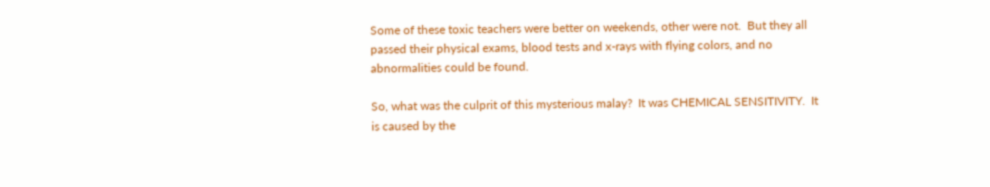Some of these toxic teachers were better on weekends, other were not.  But they all passed their physical exams, blood tests and x-rays with flying colors, and no abnormalities could be found.

So, what was the culprit of this mysterious malay?  It was CHEMICAL SENSITIVITY.  It is caused by the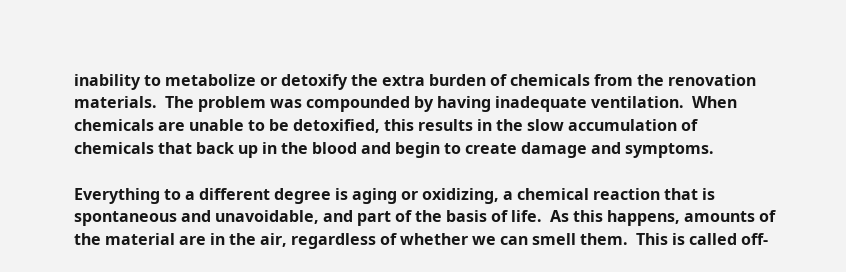inability to metabolize or detoxify the extra burden of chemicals from the renovation materials.  The problem was compounded by having inadequate ventilation.  When chemicals are unable to be detoxified, this results in the slow accumulation of chemicals that back up in the blood and begin to create damage and symptoms.

Everything to a different degree is aging or oxidizing, a chemical reaction that is spontaneous and unavoidable, and part of the basis of life.  As this happens, amounts of the material are in the air, regardless of whether we can smell them.  This is called off-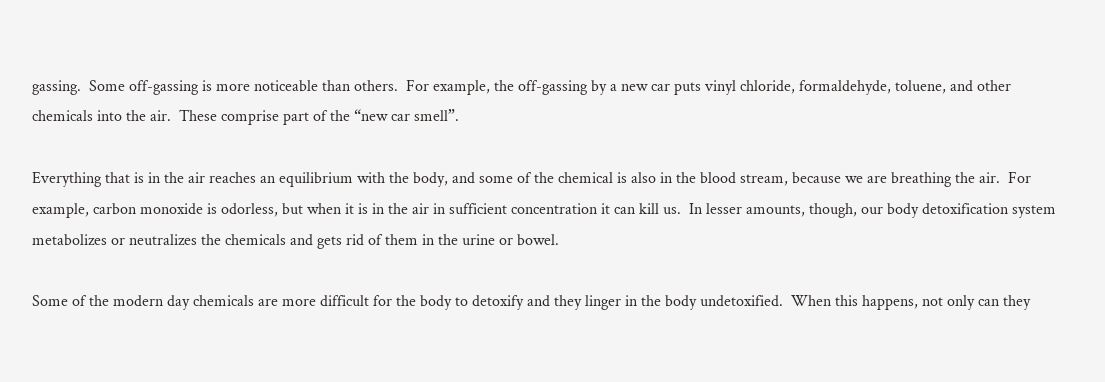gassing.  Some off-gassing is more noticeable than others.  For example, the off-gassing by a new car puts vinyl chloride, formaldehyde, toluene, and other chemicals into the air.  These comprise part of the “new car smell”.

Everything that is in the air reaches an equilibrium with the body, and some of the chemical is also in the blood stream, because we are breathing the air.  For example, carbon monoxide is odorless, but when it is in the air in sufficient concentration it can kill us.  In lesser amounts, though, our body detoxification system metabolizes or neutralizes the chemicals and gets rid of them in the urine or bowel.

Some of the modern day chemicals are more difficult for the body to detoxify and they linger in the body undetoxified.  When this happens, not only can they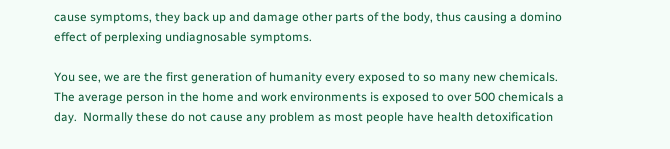cause symptoms, they back up and damage other parts of the body, thus causing a domino effect of perplexing undiagnosable symptoms.

You see, we are the first generation of humanity every exposed to so many new chemicals.  The average person in the home and work environments is exposed to over 500 chemicals a day.  Normally these do not cause any problem as most people have health detoxification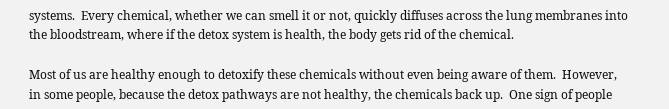systems.  Every chemical, whether we can smell it or not, quickly diffuses across the lung membranes into the bloodstream, where if the detox system is health, the body gets rid of the chemical.

Most of us are healthy enough to detoxify these chemicals without even being aware of them.  However, in some people, because the detox pathways are not healthy, the chemicals back up.  One sign of people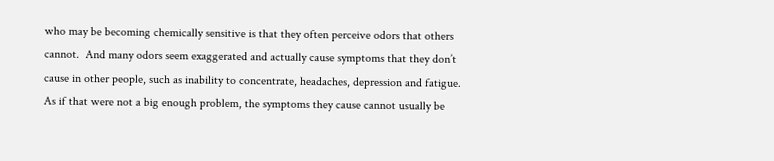who may be becoming chemically sensitive is that they often perceive odors that others cannot.  And many odors seem exaggerated and actually cause symptoms that they don’t cause in other people, such as inability to concentrate, headaches, depression and fatigue.  As if that were not a big enough problem, the symptoms they cause cannot usually be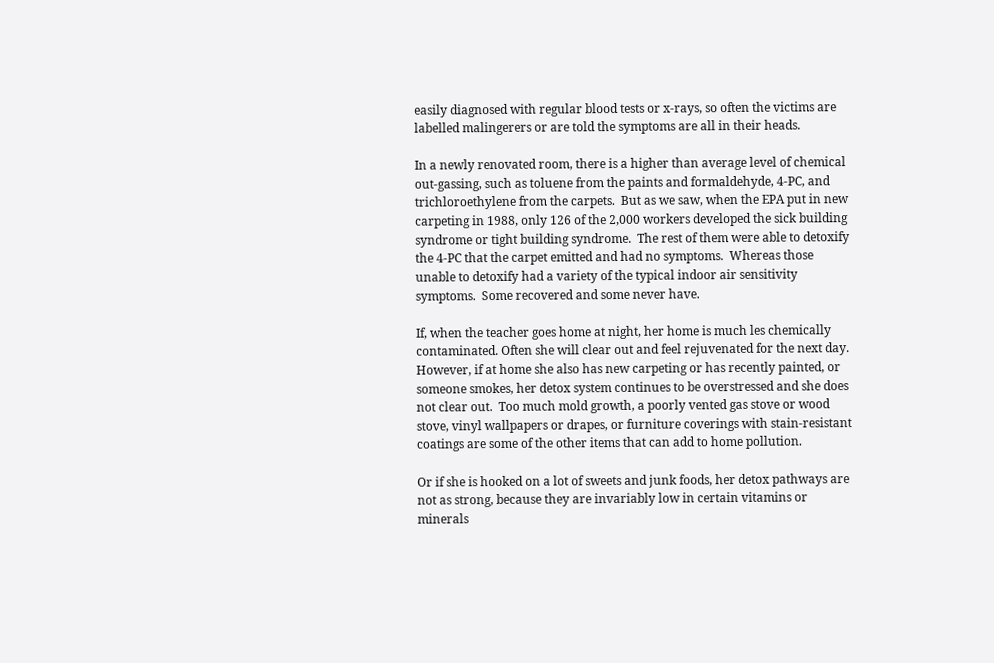easily diagnosed with regular blood tests or x-rays, so often the victims are labelled malingerers or are told the symptoms are all in their heads.

In a newly renovated room, there is a higher than average level of chemical out-gassing, such as toluene from the paints and formaldehyde, 4-PC, and trichloroethylene from the carpets.  But as we saw, when the EPA put in new carpeting in 1988, only 126 of the 2,000 workers developed the sick building syndrome or tight building syndrome.  The rest of them were able to detoxify the 4-PC that the carpet emitted and had no symptoms.  Whereas those unable to detoxify had a variety of the typical indoor air sensitivity symptoms.  Some recovered and some never have.

If, when the teacher goes home at night, her home is much les chemically contaminated. Often she will clear out and feel rejuvenated for the next day.  However, if at home she also has new carpeting or has recently painted, or someone smokes, her detox system continues to be overstressed and she does not clear out.  Too much mold growth, a poorly vented gas stove or wood stove, vinyl wallpapers or drapes, or furniture coverings with stain-resistant coatings are some of the other items that can add to home pollution.

Or if she is hooked on a lot of sweets and junk foods, her detox pathways are not as strong, because they are invariably low in certain vitamins or minerals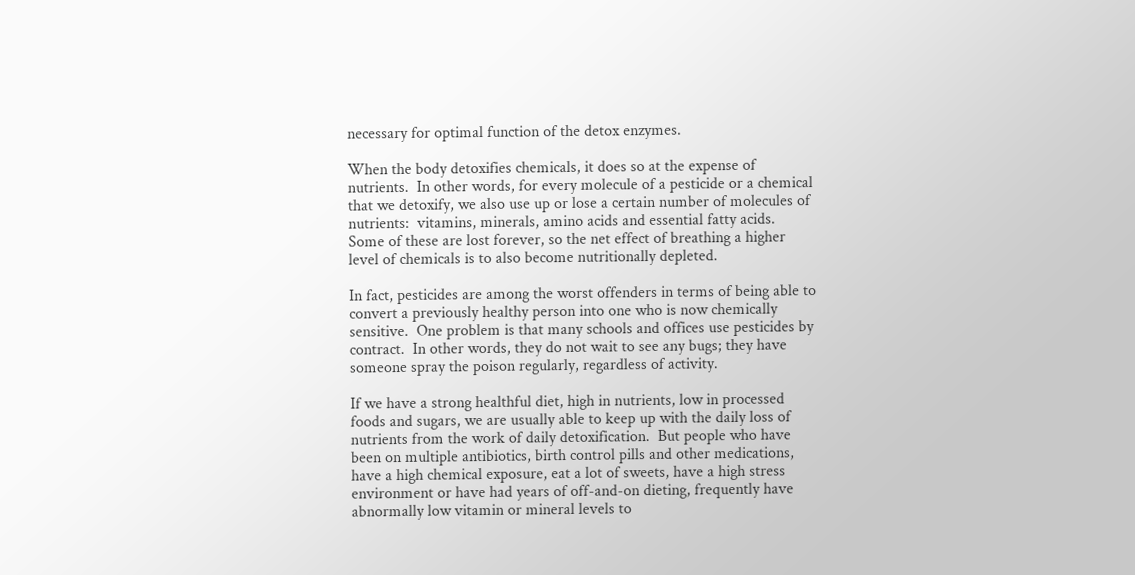necessary for optimal function of the detox enzymes.

When the body detoxifies chemicals, it does so at the expense of nutrients.  In other words, for every molecule of a pesticide or a chemical that we detoxify, we also use up or lose a certain number of molecules of nutrients:  vitamins, minerals, amino acids and essential fatty acids.  Some of these are lost forever, so the net effect of breathing a higher level of chemicals is to also become nutritionally depleted.

In fact, pesticides are among the worst offenders in terms of being able to convert a previously healthy person into one who is now chemically sensitive.  One problem is that many schools and offices use pesticides by contract.  In other words, they do not wait to see any bugs; they have someone spray the poison regularly, regardless of activity.

If we have a strong healthful diet, high in nutrients, low in processed foods and sugars, we are usually able to keep up with the daily loss of nutrients from the work of daily detoxification.  But people who have been on multiple antibiotics, birth control pills and other medications, have a high chemical exposure, eat a lot of sweets, have a high stress environment or have had years of off-and-on dieting, frequently have abnormally low vitamin or mineral levels to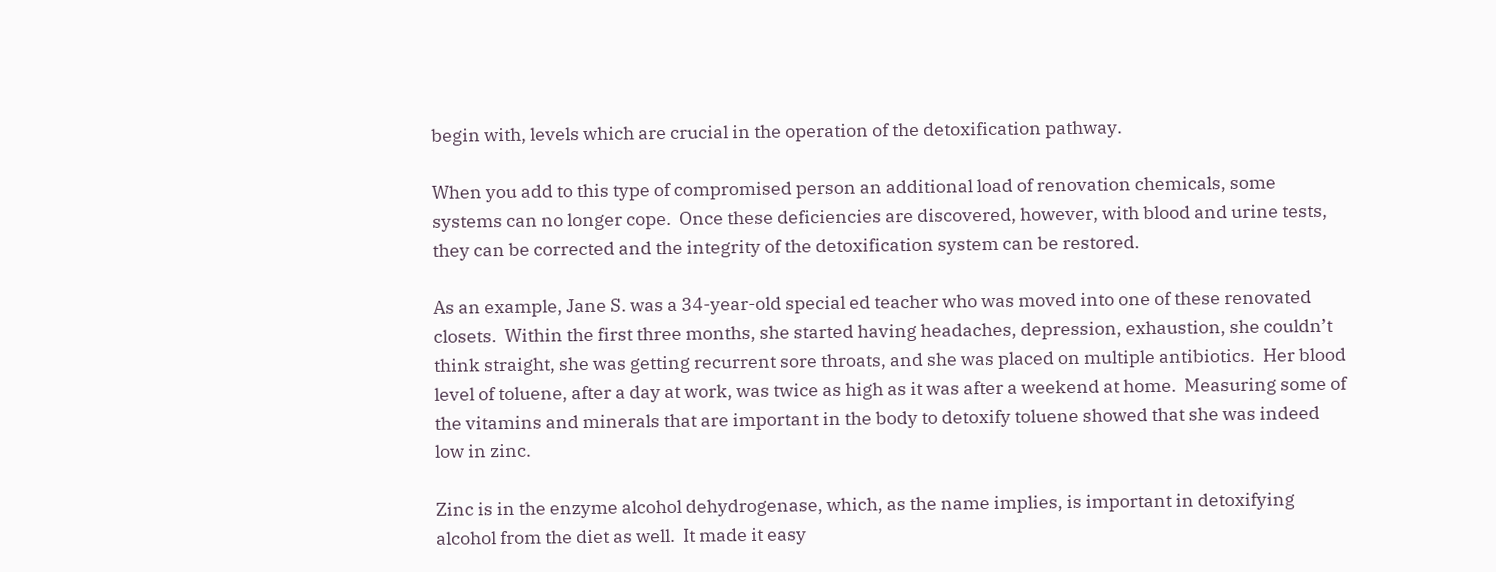begin with, levels which are crucial in the operation of the detoxification pathway.

When you add to this type of compromised person an additional load of renovation chemicals, some systems can no longer cope.  Once these deficiencies are discovered, however, with blood and urine tests, they can be corrected and the integrity of the detoxification system can be restored.

As an example, Jane S. was a 34-year-old special ed teacher who was moved into one of these renovated closets.  Within the first three months, she started having headaches, depression, exhaustion, she couldn’t think straight, she was getting recurrent sore throats, and she was placed on multiple antibiotics.  Her blood level of toluene, after a day at work, was twice as high as it was after a weekend at home.  Measuring some of the vitamins and minerals that are important in the body to detoxify toluene showed that she was indeed low in zinc.

Zinc is in the enzyme alcohol dehydrogenase, which, as the name implies, is important in detoxifying alcohol from the diet as well.  It made it easy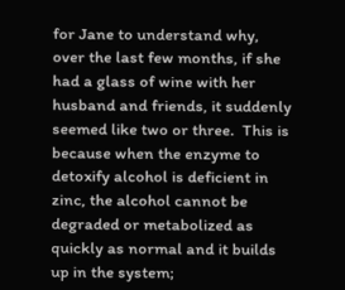for Jane to understand why, over the last few months, if she had a glass of wine with her husband and friends, it suddenly seemed like two or three.  This is because when the enzyme to detoxify alcohol is deficient in zinc, the alcohol cannot be degraded or metabolized as quickly as normal and it builds up in the system;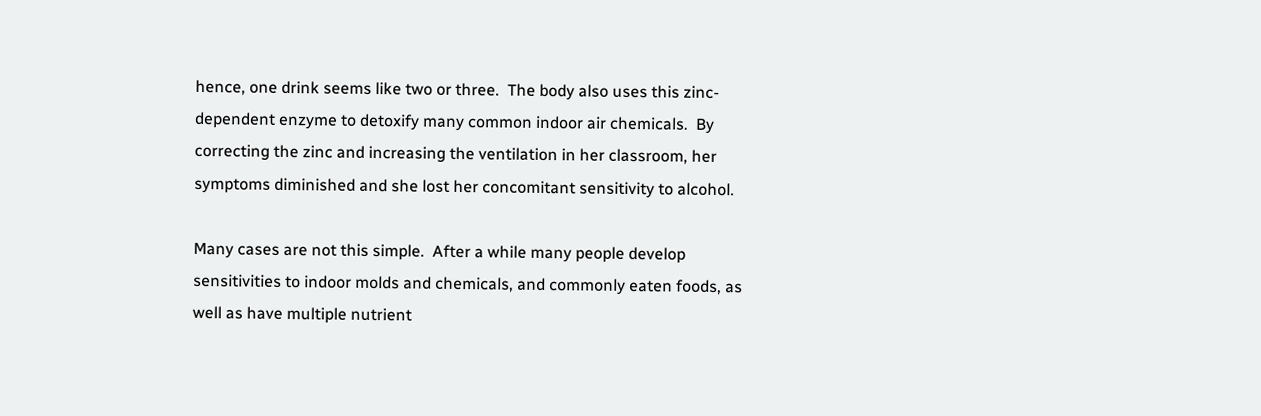hence, one drink seems like two or three.  The body also uses this zinc-dependent enzyme to detoxify many common indoor air chemicals.  By correcting the zinc and increasing the ventilation in her classroom, her symptoms diminished and she lost her concomitant sensitivity to alcohol.

Many cases are not this simple.  After a while many people develop sensitivities to indoor molds and chemicals, and commonly eaten foods, as well as have multiple nutrient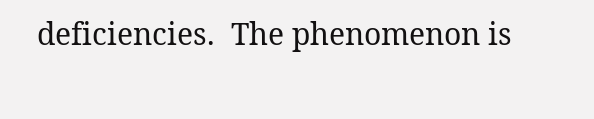deficiencies.  The phenomenon is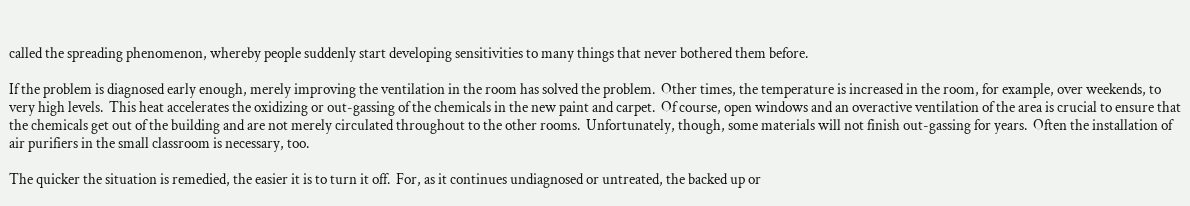called the spreading phenomenon, whereby people suddenly start developing sensitivities to many things that never bothered them before.

If the problem is diagnosed early enough, merely improving the ventilation in the room has solved the problem.  Other times, the temperature is increased in the room, for example, over weekends, to very high levels.  This heat accelerates the oxidizing or out-gassing of the chemicals in the new paint and carpet.  Of course, open windows and an overactive ventilation of the area is crucial to ensure that the chemicals get out of the building and are not merely circulated throughout to the other rooms.  Unfortunately, though, some materials will not finish out-gassing for years.  Often the installation of air purifiers in the small classroom is necessary, too.

The quicker the situation is remedied, the easier it is to turn it off.  For, as it continues undiagnosed or untreated, the backed up or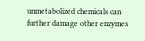unmetabolized chemicals can further damage other enzymes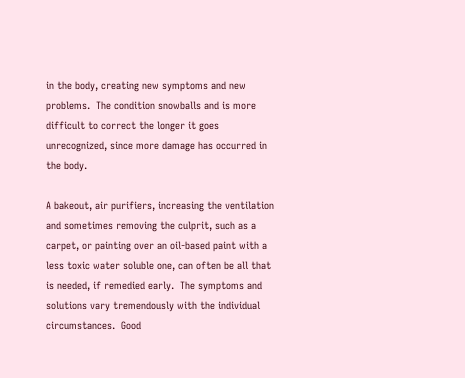in the body, creating new symptoms and new problems.  The condition snowballs and is more difficult to correct the longer it goes unrecognized, since more damage has occurred in the body.

A bakeout, air purifiers, increasing the ventilation and sometimes removing the culprit, such as a carpet, or painting over an oil-based paint with a less toxic water soluble one, can often be all that is needed, if remedied early.  The symptoms and solutions vary tremendously with the individual circumstances.  Good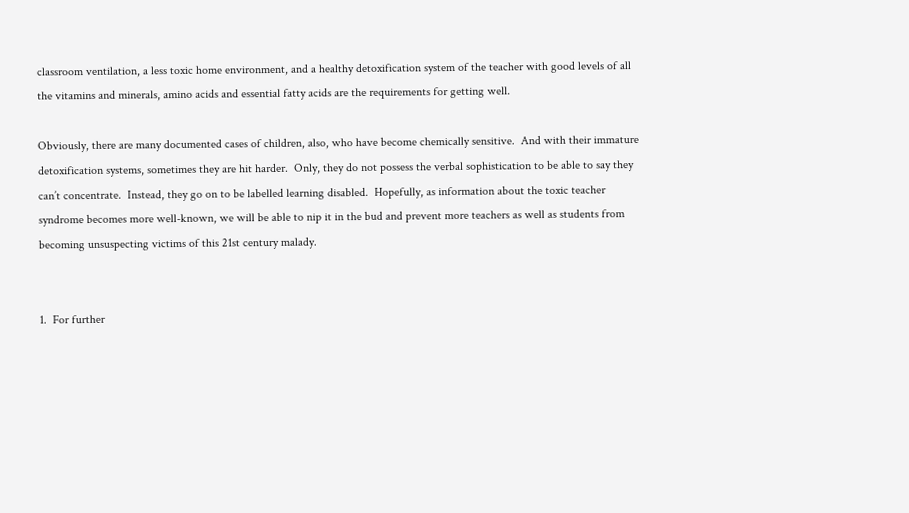classroom ventilation, a less toxic home environment, and a healthy detoxification system of the teacher with good levels of all the vitamins and minerals, amino acids and essential fatty acids are the requirements for getting well.

Obviously, there are many documented cases of children, also, who have become chemically sensitive.  And with their immature detoxification systems, sometimes they are hit harder.  Only, they do not possess the verbal sophistication to be able to say they can’t concentrate.  Instead, they go on to be labelled learning disabled.  Hopefully, as information about the toxic teacher syndrome becomes more well-known, we will be able to nip it in the bud and prevent more teachers as well as students from becoming unsuspecting victims of this 21st century malady.


1.  For further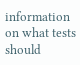information on what tests should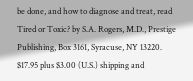be done, and how to diagnose and treat, read Tired or Toxic? by S.A. Rogers, M.D., Prestige Publishing, Box 3161, Syracuse, NY 13220.  $17.95 plus $3.00 (U.S.) shipping and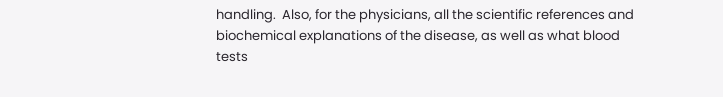handling.  Also, for the physicians, all the scientific references and biochemical explanations of the disease, as well as what blood tests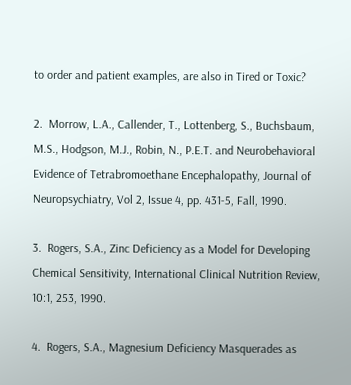to order and patient examples, are also in Tired or Toxic?

2.  Morrow, L.A., Callender, T., Lottenberg, S., Buchsbaum, M.S., Hodgson, M.J., Robin, N., P.E.T. and Neurobehavioral Evidence of Tetrabromoethane Encephalopathy, Journal of Neuropsychiatry, Vol 2, Issue 4, pp. 431-5, Fall, 1990.

3.  Rogers, S.A., Zinc Deficiency as a Model for Developing Chemical Sensitivity, International Clinical Nutrition Review, 10:1, 253, 1990.

4.  Rogers, S.A., Magnesium Deficiency Masquerades as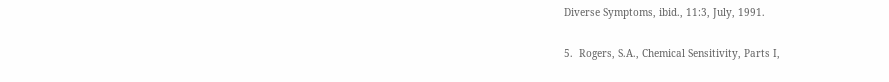Diverse Symptoms, ibid., 11:3, July, 1991.

5.  Rogers, S.A., Chemical Sensitivity, Parts I,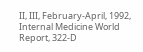II, III, February-April, 1992, Internal Medicine World Report, 322-D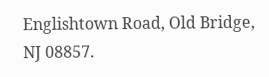Englishtown Road, Old Bridge, NJ 08857.